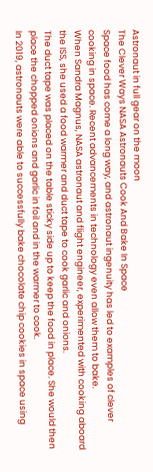Astronaut in full gear on the moon
The Clever Ways NASA Astronauts Cook And Bake In Space
Space food has come a long way, and astronaut ingenuity has led to examples of clever cooking in space. Recent advancements in technology even allow them to bake.
When Sandra Magnus, NASA astronaut and flight engineer, experimented with cooking aboard the ISS, she used a food warmer and duct tape to cook garlic and onions.
The duct tape was placed on the table sticky side up to keep the food in place. She would then place the chopped onions and garlic in foil and in the warmer to cook.
In 2019, astronauts were able to successfully bake chocolate chip cookies in space using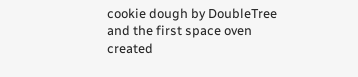cookie dough by DoubleTree and the first space oven created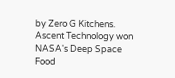by Zero G Kitchens.
Ascent Technology won NASA's Deep Space Food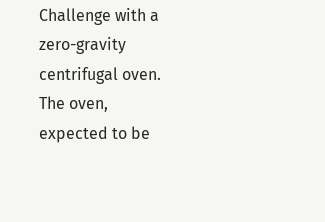Challenge with a zero-gravity centrifugal oven. The oven, expected to be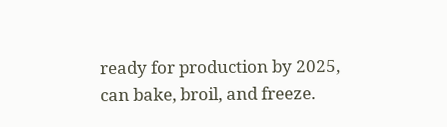ready for production by 2025, can bake, broil, and freeze.